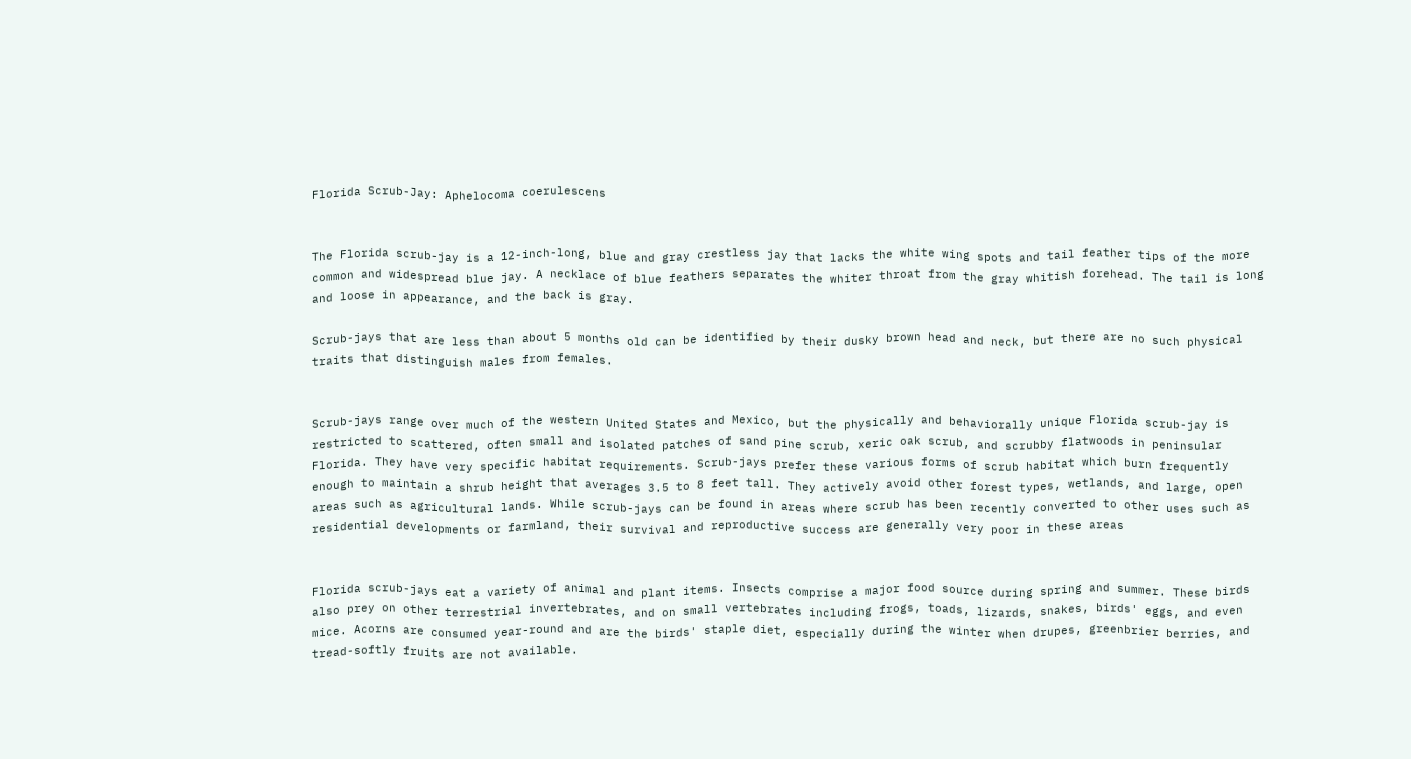Florida Scrub-Jay: Aphelocoma coerulescens


The Florida scrub-jay is a 12-inch-long, blue and gray crestless jay that lacks the white wing spots and tail feather tips of the more common and widespread blue jay. A necklace of blue feathers separates the whiter throat from the gray whitish forehead. The tail is long and loose in appearance, and the back is gray.

Scrub-jays that are less than about 5 months old can be identified by their dusky brown head and neck, but there are no such physical traits that distinguish males from females.


Scrub-jays range over much of the western United States and Mexico, but the physically and behaviorally unique Florida scrub-jay is restricted to scattered, often small and isolated patches of sand pine scrub, xeric oak scrub, and scrubby flatwoods in peninsular Florida. They have very specific habitat requirements. Scrub-jays prefer these various forms of scrub habitat which burn frequently enough to maintain a shrub height that averages 3.5 to 8 feet tall. They actively avoid other forest types, wetlands, and large, open areas such as agricultural lands. While scrub-jays can be found in areas where scrub has been recently converted to other uses such as residential developments or farmland, their survival and reproductive success are generally very poor in these areas


Florida scrub-jays eat a variety of animal and plant items. Insects comprise a major food source during spring and summer. These birds also prey on other terrestrial invertebrates, and on small vertebrates including frogs, toads, lizards, snakes, birds' eggs, and even mice. Acorns are consumed year-round and are the birds' staple diet, especially during the winter when drupes, greenbrier berries, and tread-softly fruits are not available.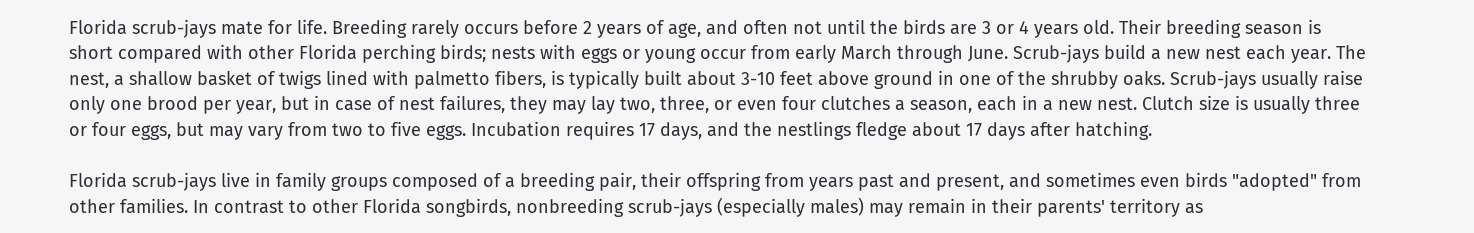Florida scrub-jays mate for life. Breeding rarely occurs before 2 years of age, and often not until the birds are 3 or 4 years old. Their breeding season is short compared with other Florida perching birds; nests with eggs or young occur from early March through June. Scrub-jays build a new nest each year. The nest, a shallow basket of twigs lined with palmetto fibers, is typically built about 3-10 feet above ground in one of the shrubby oaks. Scrub-jays usually raise only one brood per year, but in case of nest failures, they may lay two, three, or even four clutches a season, each in a new nest. Clutch size is usually three or four eggs, but may vary from two to five eggs. Incubation requires 17 days, and the nestlings fledge about 17 days after hatching.

Florida scrub-jays live in family groups composed of a breeding pair, their offspring from years past and present, and sometimes even birds "adopted" from other families. In contrast to other Florida songbirds, nonbreeding scrub-jays (especially males) may remain in their parents' territory as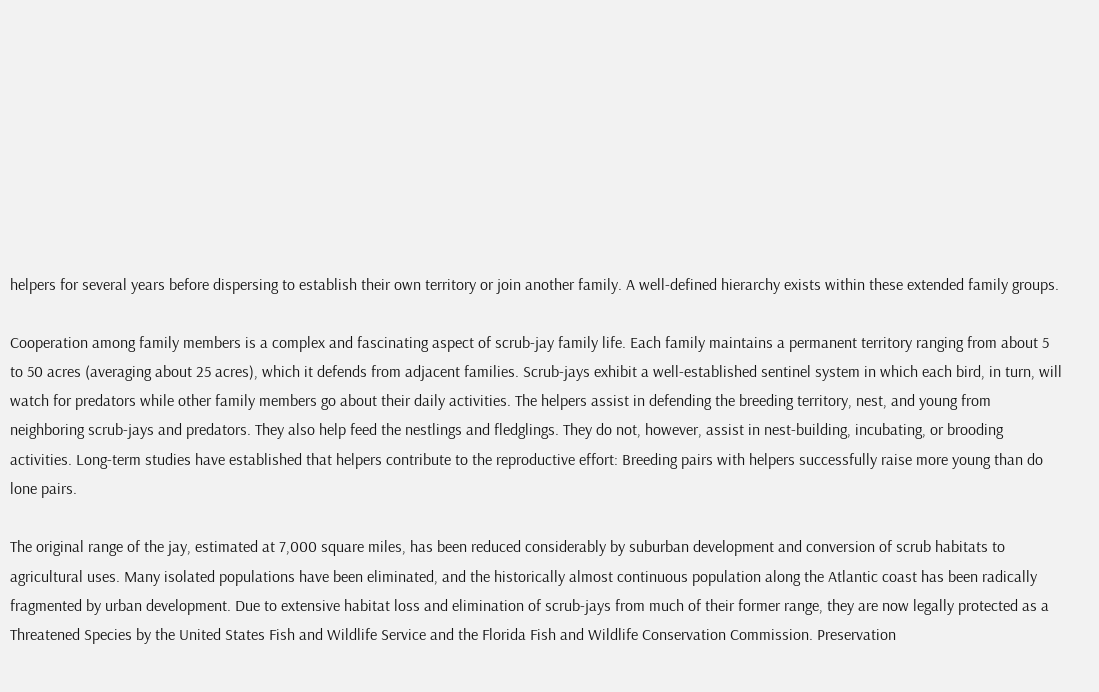helpers for several years before dispersing to establish their own territory or join another family. A well-defined hierarchy exists within these extended family groups.

Cooperation among family members is a complex and fascinating aspect of scrub-jay family life. Each family maintains a permanent territory ranging from about 5 to 50 acres (averaging about 25 acres), which it defends from adjacent families. Scrub-jays exhibit a well-established sentinel system in which each bird, in turn, will watch for predators while other family members go about their daily activities. The helpers assist in defending the breeding territory, nest, and young from neighboring scrub-jays and predators. They also help feed the nestlings and fledglings. They do not, however, assist in nest-building, incubating, or brooding activities. Long-term studies have established that helpers contribute to the reproductive effort: Breeding pairs with helpers successfully raise more young than do lone pairs.

The original range of the jay, estimated at 7,000 square miles, has been reduced considerably by suburban development and conversion of scrub habitats to agricultural uses. Many isolated populations have been eliminated, and the historically almost continuous population along the Atlantic coast has been radically fragmented by urban development. Due to extensive habitat loss and elimination of scrub-jays from much of their former range, they are now legally protected as a Threatened Species by the United States Fish and Wildlife Service and the Florida Fish and Wildlife Conservation Commission. Preservation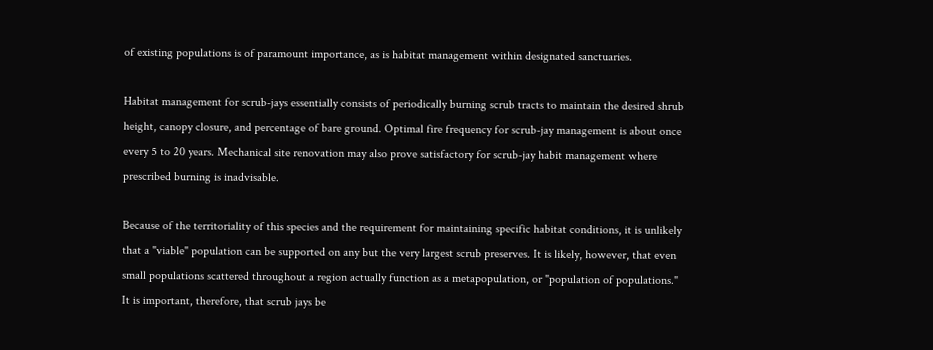of existing populations is of paramount importance, as is habitat management within designated sanctuaries.

Habitat management for scrub-jays essentially consists of periodically burning scrub tracts to maintain the desired shrub height, canopy closure, and percentage of bare ground. Optimal fire frequency for scrub-jay management is about once every 5 to 20 years. Mechanical site renovation may also prove satisfactory for scrub-jay habit management where prescribed burning is inadvisable.

Because of the territoriality of this species and the requirement for maintaining specific habitat conditions, it is unlikely that a "viable" population can be supported on any but the very largest scrub preserves. It is likely, however, that even small populations scattered throughout a region actually function as a metapopulation, or "population of populations." It is important, therefore, that scrub jays be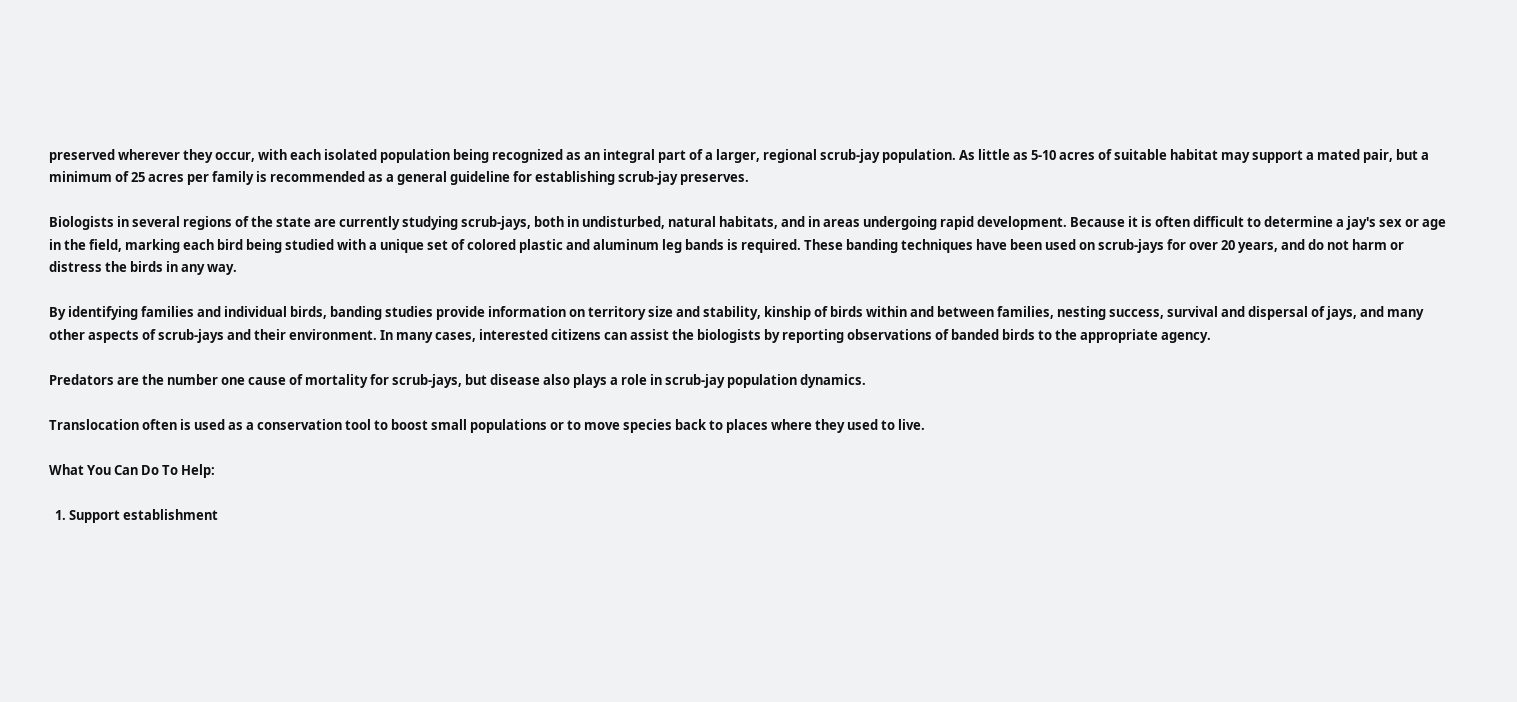preserved wherever they occur, with each isolated population being recognized as an integral part of a larger, regional scrub-jay population. As little as 5-10 acres of suitable habitat may support a mated pair, but a minimum of 25 acres per family is recommended as a general guideline for establishing scrub-jay preserves.

Biologists in several regions of the state are currently studying scrub-jays, both in undisturbed, natural habitats, and in areas undergoing rapid development. Because it is often difficult to determine a jay's sex or age in the field, marking each bird being studied with a unique set of colored plastic and aluminum leg bands is required. These banding techniques have been used on scrub-jays for over 20 years, and do not harm or distress the birds in any way.

By identifying families and individual birds, banding studies provide information on territory size and stability, kinship of birds within and between families, nesting success, survival and dispersal of jays, and many other aspects of scrub-jays and their environment. In many cases, interested citizens can assist the biologists by reporting observations of banded birds to the appropriate agency.

Predators are the number one cause of mortality for scrub-jays, but disease also plays a role in scrub-jay population dynamics.

Translocation often is used as a conservation tool to boost small populations or to move species back to places where they used to live.

What You Can Do To Help:

  1. Support establishment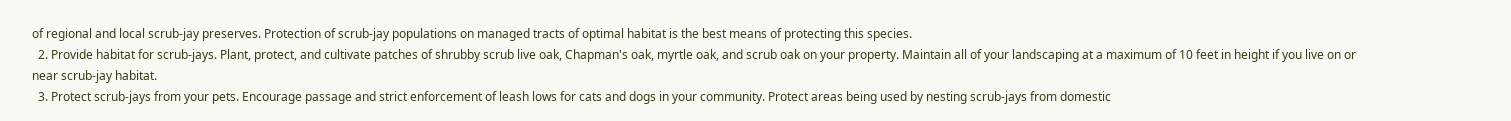of regional and local scrub-jay preserves. Protection of scrub-jay populations on managed tracts of optimal habitat is the best means of protecting this species.
  2. Provide habitat for scrub-jays. Plant, protect, and cultivate patches of shrubby scrub live oak, Chapman's oak, myrtle oak, and scrub oak on your property. Maintain all of your landscaping at a maximum of 10 feet in height if you live on or near scrub-jay habitat.
  3. Protect scrub-jays from your pets. Encourage passage and strict enforcement of leash lows for cats and dogs in your community. Protect areas being used by nesting scrub-jays from domestic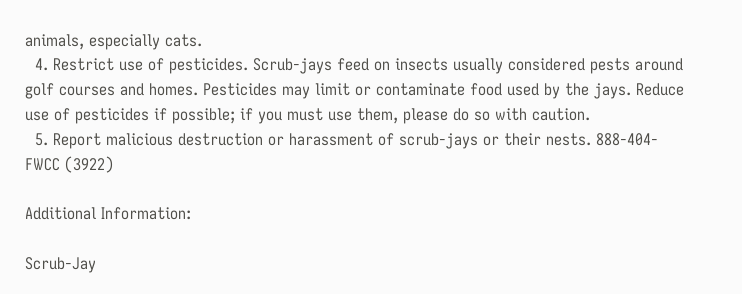animals, especially cats.
  4. Restrict use of pesticides. Scrub-jays feed on insects usually considered pests around golf courses and homes. Pesticides may limit or contaminate food used by the jays. Reduce use of pesticides if possible; if you must use them, please do so with caution.
  5. Report malicious destruction or harassment of scrub-jays or their nests. 888-404-FWCC (3922)

Additional Information:

Scrub-Jay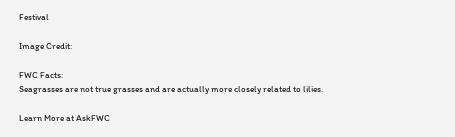Festival

Image Credit:

FWC Facts:
Seagrasses are not true grasses and are actually more closely related to lilies.

Learn More at AskFWC